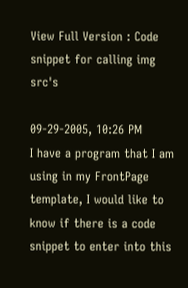View Full Version : Code snippet for calling img src's

09-29-2005, 10:26 PM
I have a program that I am using in my FrontPage template, I would like to know if there is a code snippet to enter into this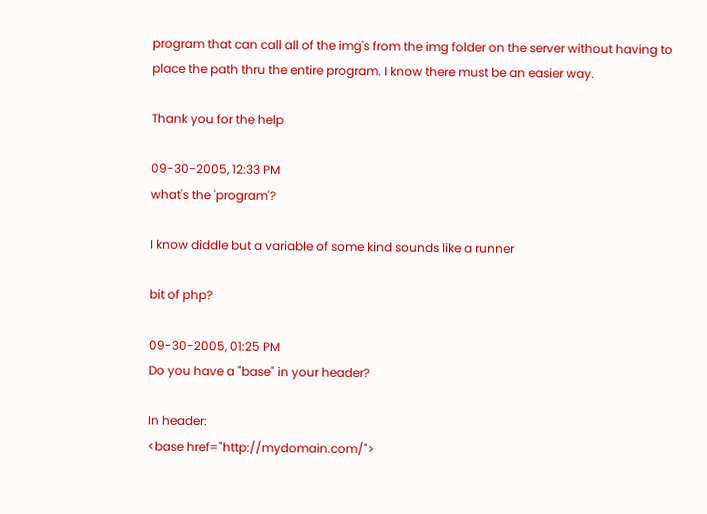program that can call all of the img's from the img folder on the server without having to place the path thru the entire program. I know there must be an easier way.

Thank you for the help

09-30-2005, 12:33 PM
what's the 'program'?

I know diddle but a variable of some kind sounds like a runner

bit of php?

09-30-2005, 01:25 PM
Do you have a "base" in your header?

In header:
<base href="http://mydomain.com/">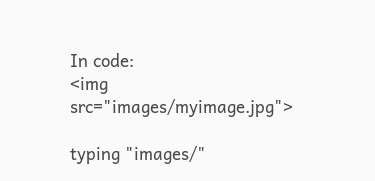In code:
<img src="images/myimage.jpg">

typing "images/"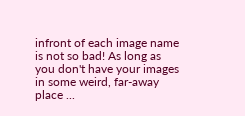infront of each image name is not so bad! As long as you don't have your images in some weird, far-away place ...